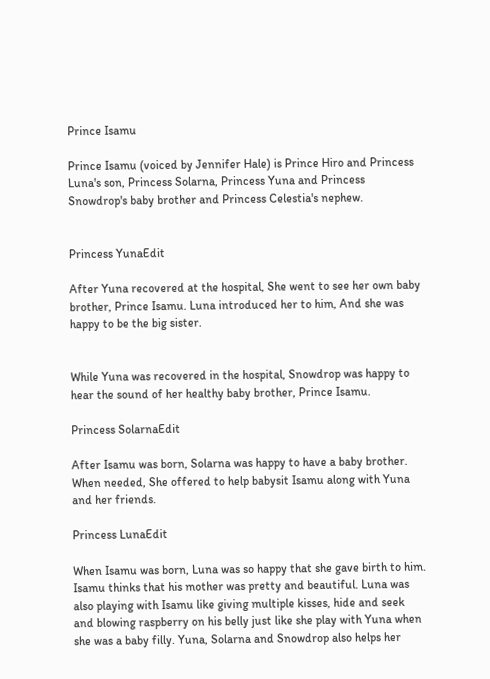Prince Isamu

Prince Isamu (voiced by Jennifer Hale) is Prince Hiro and Princess Luna's son, Princess Solarna, Princess Yuna and Princess Snowdrop's baby brother and Princess Celestia's nephew.


Princess YunaEdit

After Yuna recovered at the hospital, She went to see her own baby brother, Prince Isamu. Luna introduced her to him, And she was happy to be the big sister.


While Yuna was recovered in the hospital, Snowdrop was happy to hear the sound of her healthy baby brother, Prince Isamu.

Princess SolarnaEdit

After Isamu was born, Solarna was happy to have a baby brother. When needed, She offered to help babysit Isamu along with Yuna and her friends.

Princess LunaEdit

When Isamu was born, Luna was so happy that she gave birth to him. Isamu thinks that his mother was pretty and beautiful. Luna was also playing with Isamu like giving multiple kisses, hide and seek and blowing raspberry on his belly just like she play with Yuna when she was a baby filly. Yuna, Solarna and Snowdrop also helps her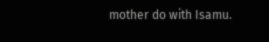mother do with Isamu.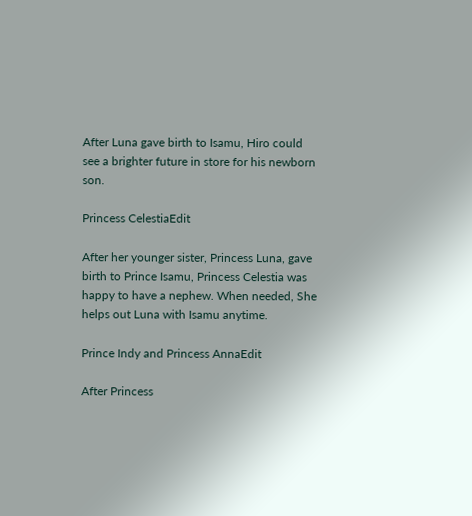After Luna gave birth to Isamu, Hiro could see a brighter future in store for his newborn son.

Princess CelestiaEdit

After her younger sister, Princess Luna, gave birth to Prince Isamu, Princess Celestia was happy to have a nephew. When needed, She helps out Luna with Isamu anytime.

Prince Indy and Princess AnnaEdit

After Princess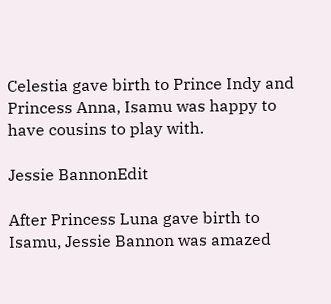Celestia gave birth to Prince Indy and Princess Anna, Isamu was happy to have cousins to play with.

Jessie BannonEdit

After Princess Luna gave birth to Isamu, Jessie Bannon was amazed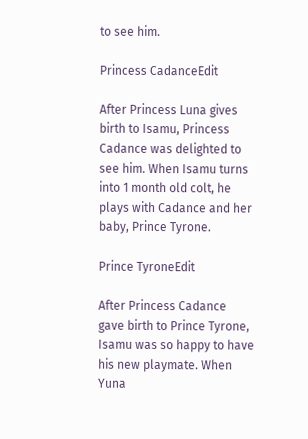to see him.

Princess CadanceEdit

After Princess Luna gives birth to Isamu, Princess Cadance was delighted to see him. When Isamu turns into 1 month old colt, he plays with Cadance and her baby, Prince Tyrone.

Prince TyroneEdit

After Princess Cadance gave birth to Prince Tyrone, Isamu was so happy to have his new playmate. When Yuna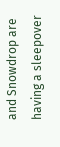and Snowdrop are having a sleepover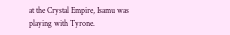at the Crystal Empire, Isamu was playing with Tyrone.